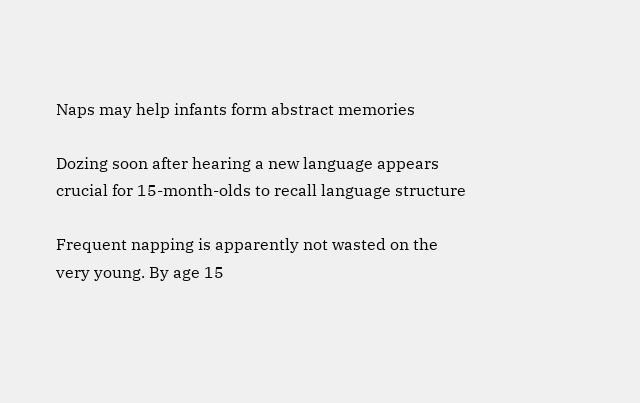Naps may help infants form abstract memories

Dozing soon after hearing a new language appears crucial for 15-month-olds to recall language structure

Frequent napping is apparently not wasted on the very young. By age 15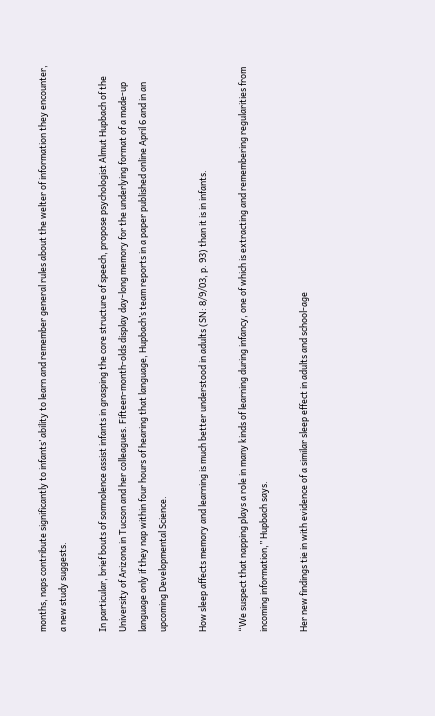months, naps contribute significantly to infants’ ability to learn and remember general rules about the welter of information they encounter, a new study suggests.

In particular, brief bouts of somnolence assist infants in grasping the core structure of speech, propose psychologist Almut Hupbach of the University of Arizona in Tucson and her colleagues. Fifteen-month-olds display day-long memory for the underlying format of a made-up language only if they nap within four hours of hearing that language, Hupbach’s team reports in a paper published online April 6 and in an upcoming Developmental Science.

How sleep affects memory and learning is much better understood in adults (SN: 8/9/03, p. 93) than it is in infants.

“We suspect that napping plays a role in many kinds of learning during infancy, one of which is extracting and remembering regularities from incoming information,” Hupbach says.

Her new findings tie in with evidence of a similar sleep effect in adults and school-age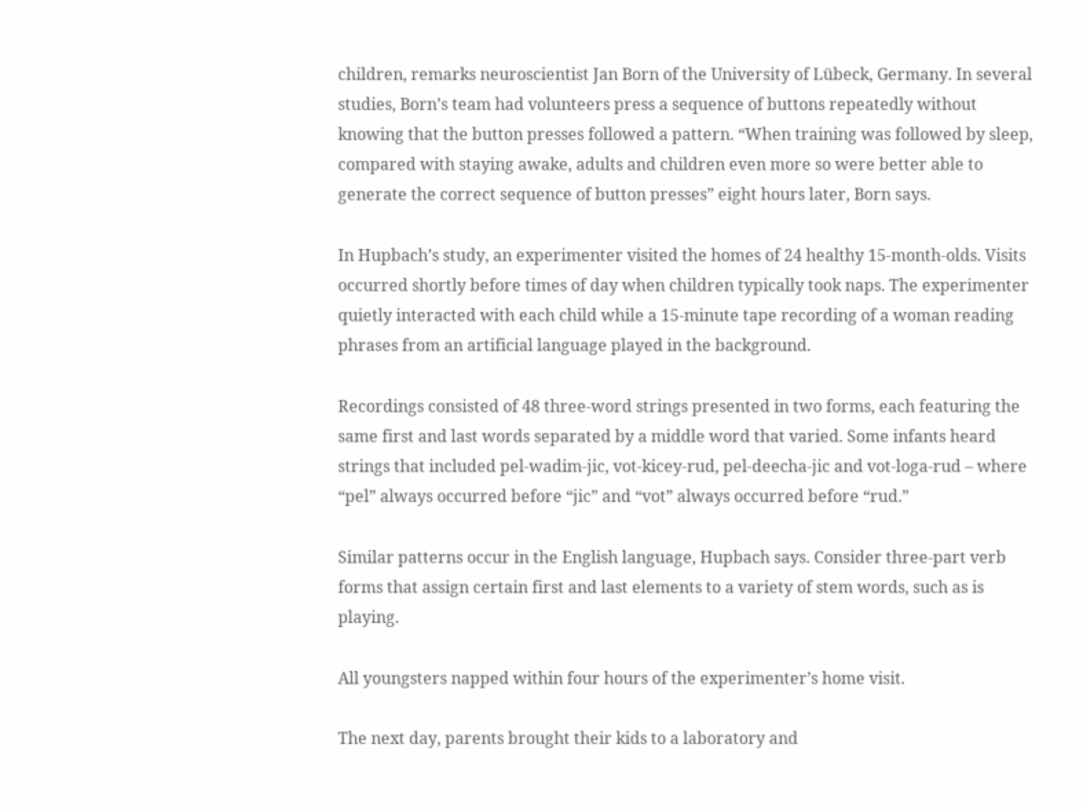children, remarks neuroscientist Jan Born of the University of Lübeck, Germany. In several studies, Born’s team had volunteers press a sequence of buttons repeatedly without knowing that the button presses followed a pattern. “When training was followed by sleep, compared with staying awake, adults and children even more so were better able to generate the correct sequence of button presses” eight hours later, Born says.

In Hupbach’s study, an experimenter visited the homes of 24 healthy 15-month-olds. Visits occurred shortly before times of day when children typically took naps. The experimenter quietly interacted with each child while a 15-minute tape recording of a woman reading phrases from an artificial language played in the background.

Recordings consisted of 48 three-word strings presented in two forms, each featuring the same first and last words separated by a middle word that varied. Some infants heard strings that included pel-wadim-jic, vot-kicey-rud, pel-deecha-jic and vot-loga-rud – where “pel” always occurred before “jic” and “vot” always occurred before “rud.”

Similar patterns occur in the English language, Hupbach says. Consider three-part verb forms that assign certain first and last elements to a variety of stem words, such as is playing.

All youngsters napped within four hours of the experimenter’s home visit.

The next day, parents brought their kids to a laboratory and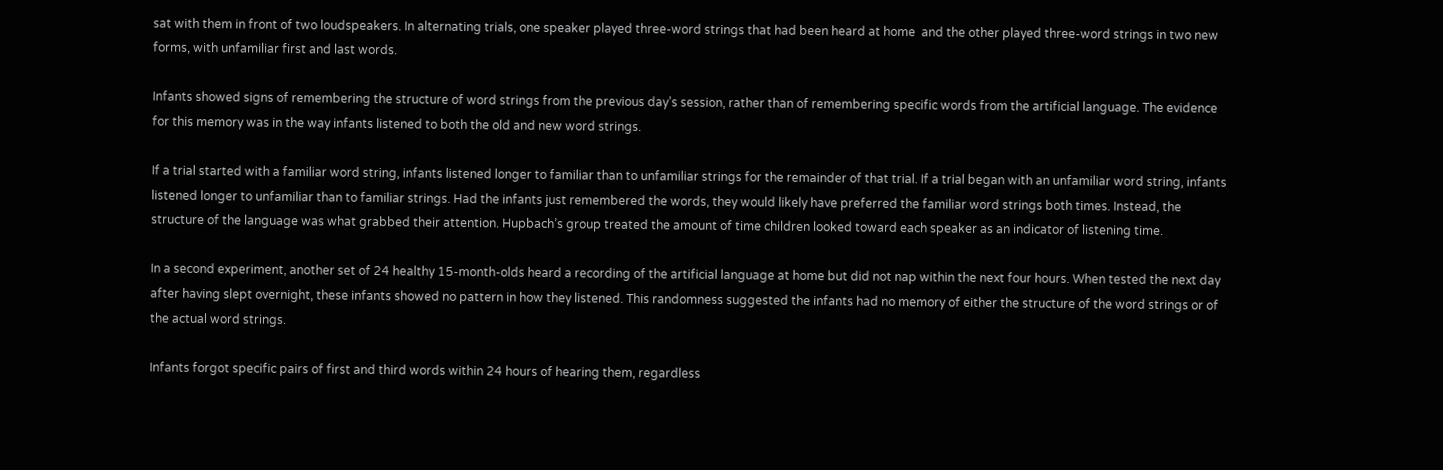sat with them in front of two loudspeakers. In alternating trials, one speaker played three-word strings that had been heard at home  and the other played three-word strings in two new forms, with unfamiliar first and last words.

Infants showed signs of remembering the structure of word strings from the previous day’s session, rather than of remembering specific words from the artificial language. The evidence for this memory was in the way infants listened to both the old and new word strings.

If a trial started with a familiar word string, infants listened longer to familiar than to unfamiliar strings for the remainder of that trial. If a trial began with an unfamiliar word string, infants listened longer to unfamiliar than to familiar strings. Had the infants just remembered the words, they would likely have preferred the familiar word strings both times. Instead, the structure of the language was what grabbed their attention. Hupbach’s group treated the amount of time children looked toward each speaker as an indicator of listening time.

In a second experiment, another set of 24 healthy 15-month-olds heard a recording of the artificial language at home but did not nap within the next four hours. When tested the next day after having slept overnight, these infants showed no pattern in how they listened. This randomness suggested the infants had no memory of either the structure of the word strings or of the actual word strings.

Infants forgot specific pairs of first and third words within 24 hours of hearing them, regardless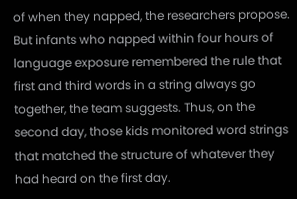of when they napped, the researchers propose. But infants who napped within four hours of language exposure remembered the rule that first and third words in a string always go together, the team suggests. Thus, on the second day, those kids monitored word strings that matched the structure of whatever they had heard on the first day.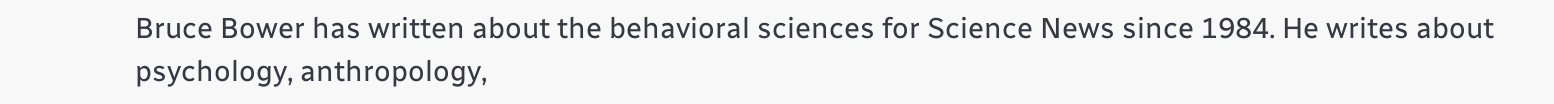Bruce Bower has written about the behavioral sciences for Science News since 1984. He writes about psychology, anthropology,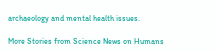archaeology and mental health issues.

More Stories from Science News on Humans